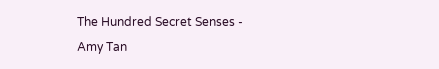The Hundred Secret Senses - Amy Tan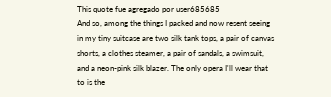This quote fue agregado por user685685
And so, among the things I packed and now resent seeing in my tiny suitcase are two silk tank tops, a pair of canvas shorts, a clothes steamer, a pair of sandals, a swimsuit, and a neon-pink silk blazer. The only opera I'll wear that to is the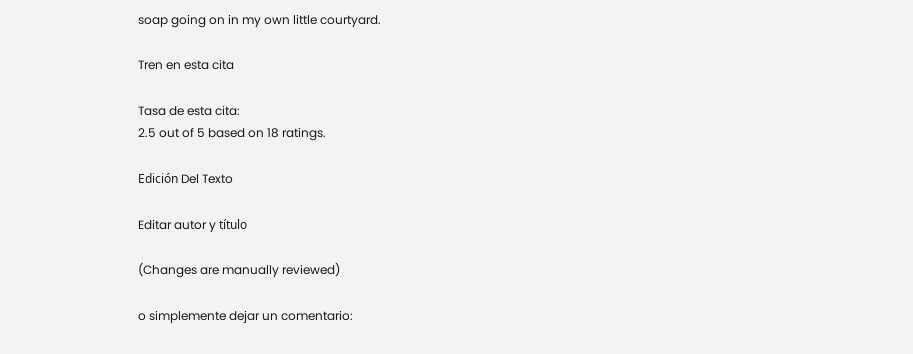soap going on in my own little courtyard.

Tren en esta cita

Tasa de esta cita:
2.5 out of 5 based on 18 ratings.

Edición Del Texto

Editar autor y título

(Changes are manually reviewed)

o simplemente dejar un comentario: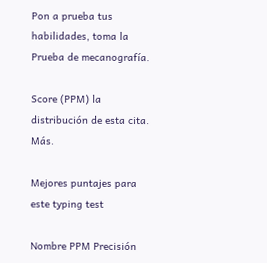Pon a prueba tus habilidades, toma la Prueba de mecanografía.

Score (PPM) la distribución de esta cita. Más.

Mejores puntajes para este typing test

Nombre PPM Precisión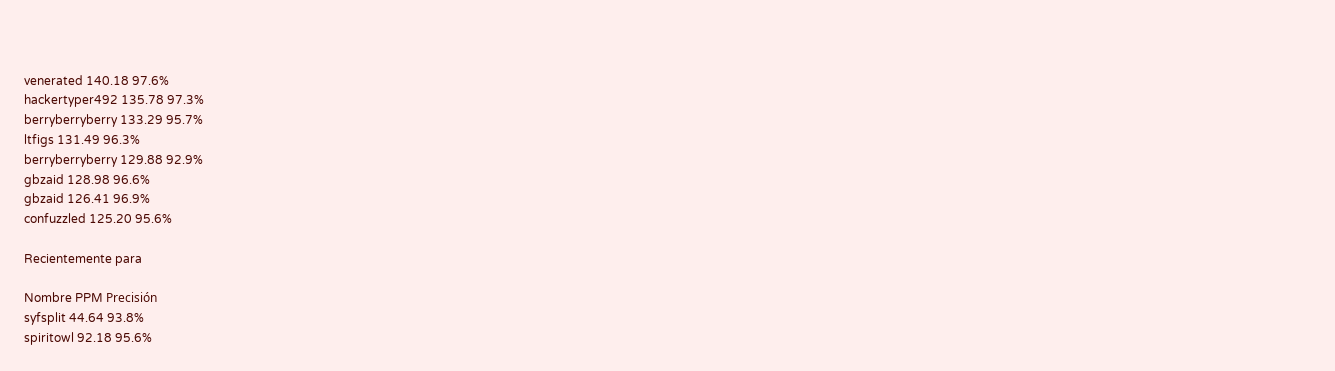venerated 140.18 97.6%
hackertyper492 135.78 97.3%
berryberryberry 133.29 95.7%
ltfigs 131.49 96.3%
berryberryberry 129.88 92.9%
gbzaid 128.98 96.6%
gbzaid 126.41 96.9%
confuzzled 125.20 95.6%

Recientemente para

Nombre PPM Precisión
syfsplit 44.64 93.8%
spiritowl 92.18 95.6%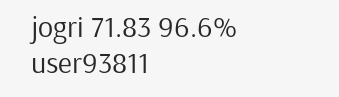jogri 71.83 96.6%
user93811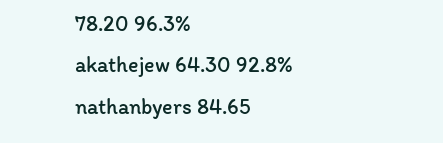78.20 96.3%
akathejew 64.30 92.8%
nathanbyers 84.65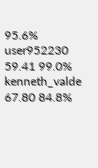95.6%
user952230 59.41 99.0%
kenneth_valde 67.80 84.8%